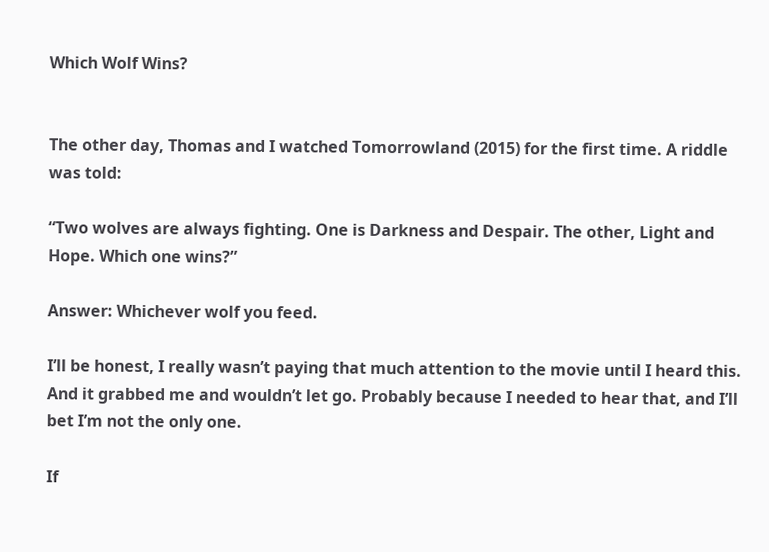Which Wolf Wins?


The other day, Thomas and I watched Tomorrowland (2015) for the first time. A riddle was told:

“Two wolves are always fighting. One is Darkness and Despair. The other, Light and Hope. Which one wins?”

Answer: Whichever wolf you feed.

I’ll be honest, I really wasn’t paying that much attention to the movie until I heard this. And it grabbed me and wouldn’t let go. Probably because I needed to hear that, and I’ll bet I’m not the only one.

If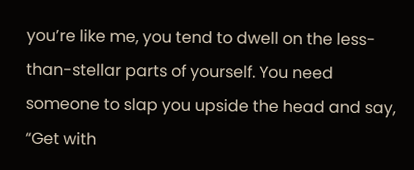you’re like me, you tend to dwell on the less-than-stellar parts of yourself. You need someone to slap you upside the head and say, “Get with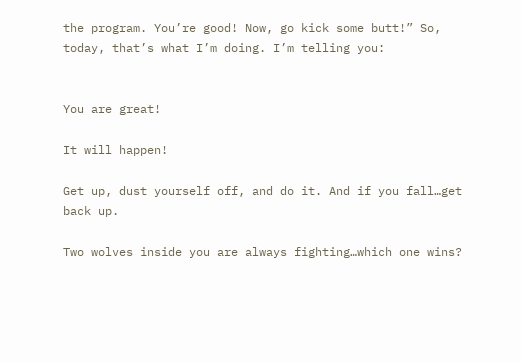the program. You’re good! Now, go kick some butt!” So, today, that’s what I’m doing. I’m telling you:


You are great!

It will happen!

Get up, dust yourself off, and do it. And if you fall…get back up.

Two wolves inside you are always fighting…which one wins?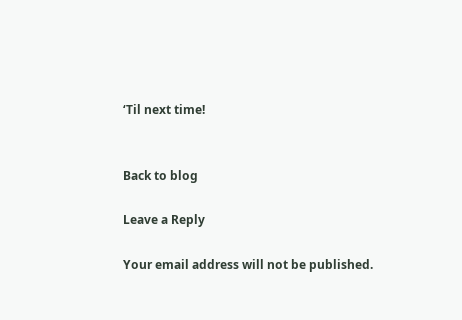‘Til next time!


Back to blog

Leave a Reply

Your email address will not be published.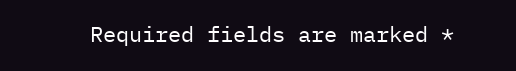Required fields are marked *